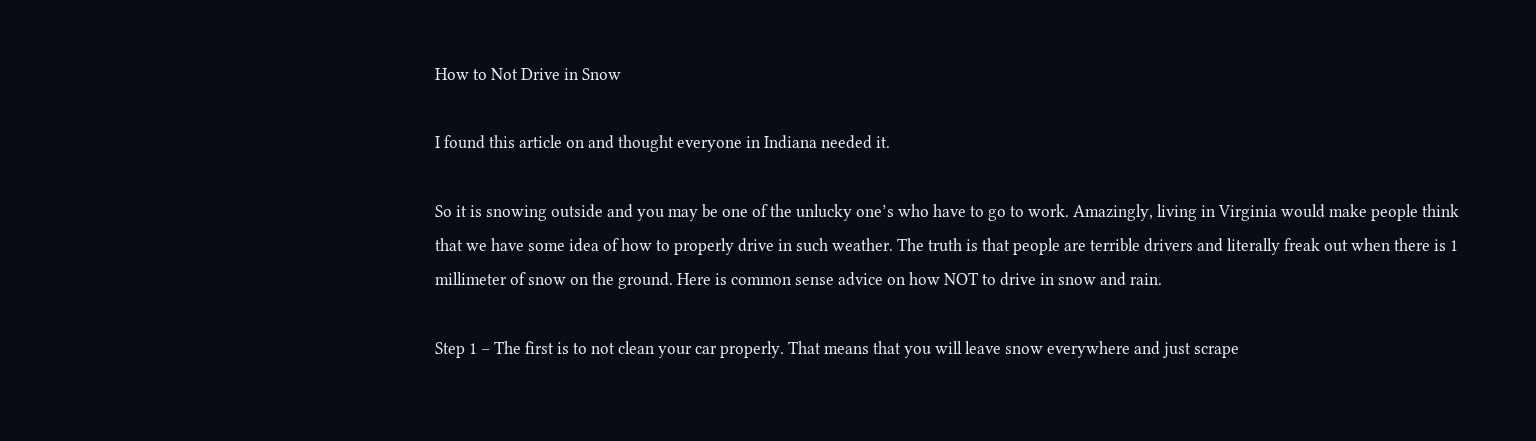How to Not Drive in Snow

I found this article on and thought everyone in Indiana needed it.

So it is snowing outside and you may be one of the unlucky one’s who have to go to work. Amazingly, living in Virginia would make people think that we have some idea of how to properly drive in such weather. The truth is that people are terrible drivers and literally freak out when there is 1 millimeter of snow on the ground. Here is common sense advice on how NOT to drive in snow and rain.

Step 1 – The first is to not clean your car properly. That means that you will leave snow everywhere and just scrape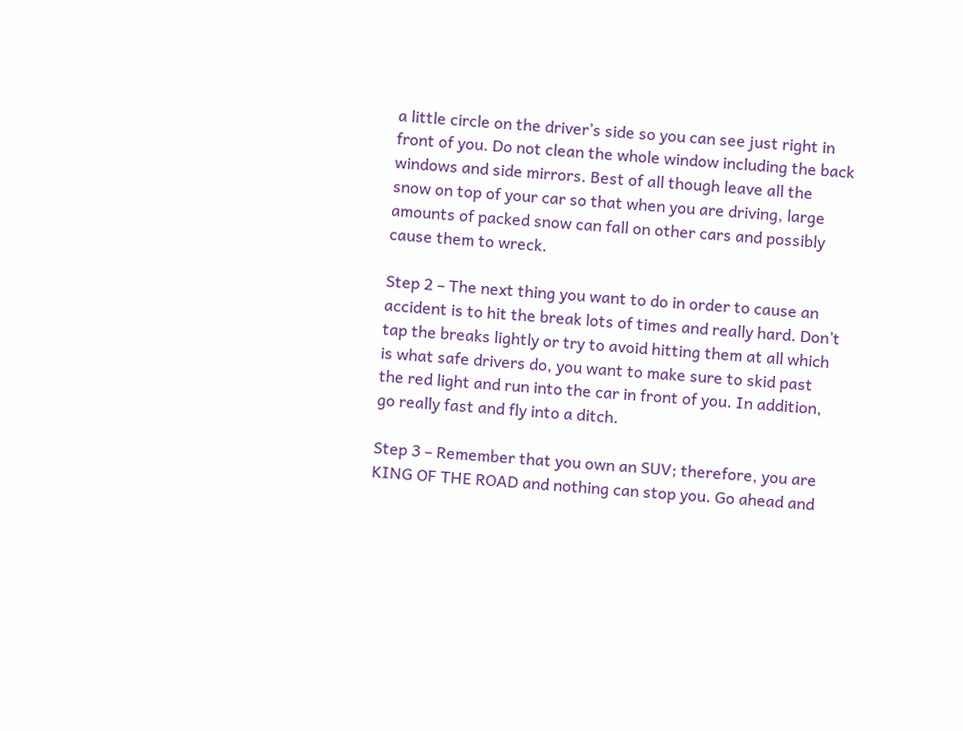a little circle on the driver’s side so you can see just right in front of you. Do not clean the whole window including the back windows and side mirrors. Best of all though leave all the snow on top of your car so that when you are driving, large amounts of packed snow can fall on other cars and possibly cause them to wreck.

Step 2 – The next thing you want to do in order to cause an accident is to hit the break lots of times and really hard. Don’t tap the breaks lightly or try to avoid hitting them at all which is what safe drivers do, you want to make sure to skid past the red light and run into the car in front of you. In addition, go really fast and fly into a ditch.

Step 3 – Remember that you own an SUV; therefore, you are KING OF THE ROAD and nothing can stop you. Go ahead and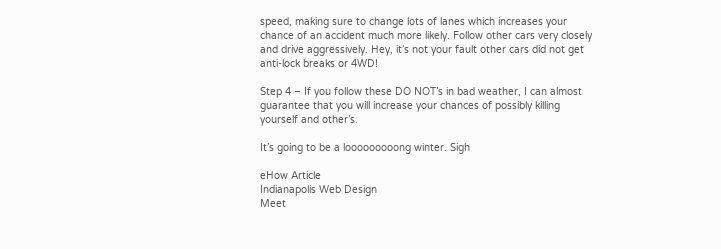speed, making sure to change lots of lanes which increases your chance of an accident much more likely. Follow other cars very closely and drive aggressively. Hey, it’s not your fault other cars did not get anti-lock breaks or 4WD!

Step 4 – If you follow these DO NOT’s in bad weather, I can almost guarantee that you will increase your chances of possibly killing yourself and other’s.

It’s going to be a looooooooong winter. Sigh

eHow Article
Indianapolis Web Design
Meet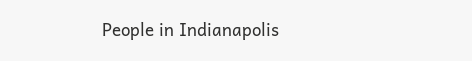People in Indianapolis